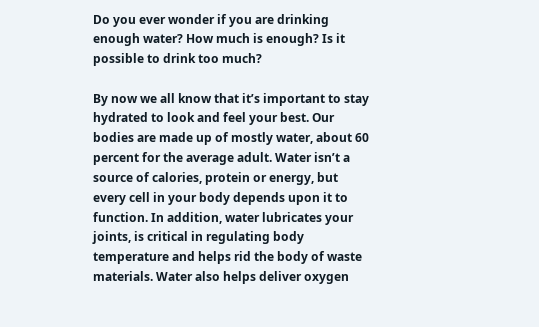Do you ever wonder if you are drinking enough water? How much is enough? Is it possible to drink too much?

By now we all know that it’s important to stay hydrated to look and feel your best. Our bodies are made up of mostly water, about 60 percent for the average adult. Water isn’t a source of calories, protein or energy, but every cell in your body depends upon it to function. In addition, water lubricates your joints, is critical in regulating body temperature and helps rid the body of waste materials. Water also helps deliver oxygen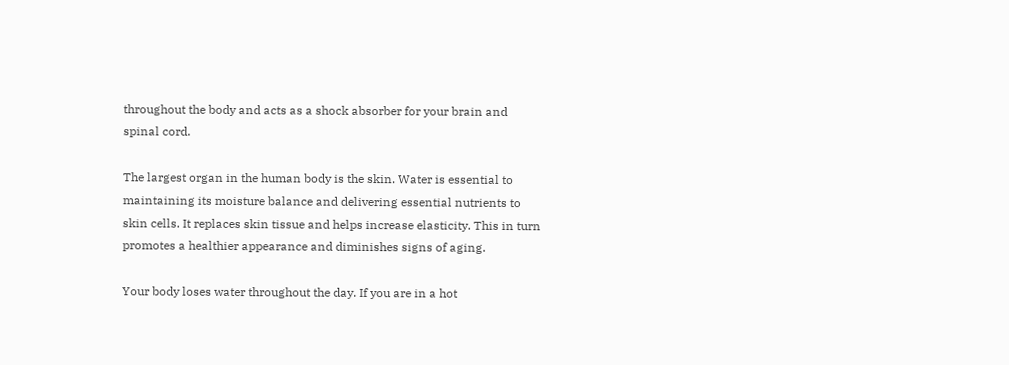throughout the body and acts as a shock absorber for your brain and spinal cord.

The largest organ in the human body is the skin. Water is essential to maintaining its moisture balance and delivering essential nutrients to skin cells. It replaces skin tissue and helps increase elasticity. This in turn promotes a healthier appearance and diminishes signs of aging.

Your body loses water throughout the day. If you are in a hot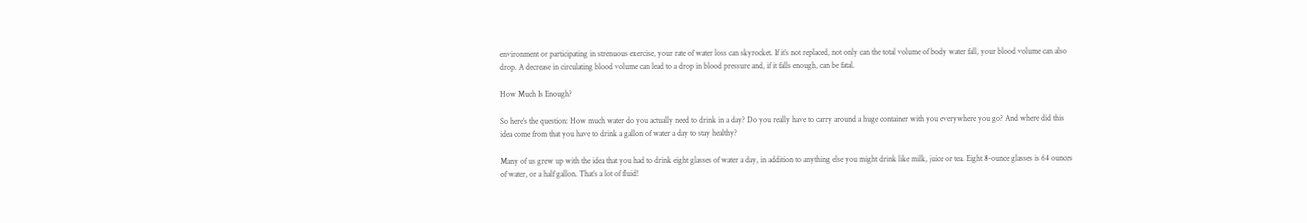environment or participating in strenuous exercise, your rate of water loss can skyrocket. If it’s not replaced, not only can the total volume of body water fall, your blood volume can also drop. A decrease in circulating blood volume can lead to a drop in blood pressure and, if it falls enough, can be fatal.

How Much Is Enough?

So here’s the question: How much water do you actually need to drink in a day? Do you really have to carry around a huge container with you everywhere you go? And where did this idea come from that you have to drink a gallon of water a day to stay healthy?

Many of us grew up with the idea that you had to drink eight glasses of water a day, in addition to anything else you might drink like milk, juice or tea. Eight 8-ounce glasses is 64 ounces of water, or a half gallon. That’s a lot of fluid!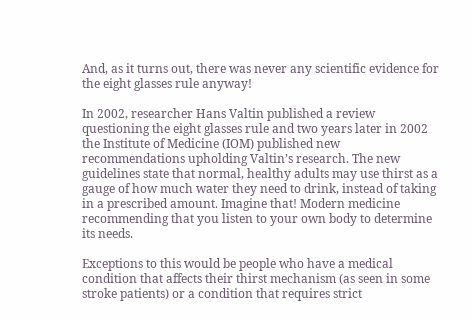And, as it turns out, there was never any scientific evidence for the eight glasses rule anyway!

In 2002, researcher Hans Valtin published a review questioning the eight glasses rule and two years later in 2002 the Institute of Medicine (IOM) published new recommendations upholding Valtin’s research. The new guidelines state that normal, healthy adults may use thirst as a gauge of how much water they need to drink, instead of taking in a prescribed amount. Imagine that! Modern medicine recommending that you listen to your own body to determine its needs.

Exceptions to this would be people who have a medical condition that affects their thirst mechanism (as seen in some stroke patients) or a condition that requires strict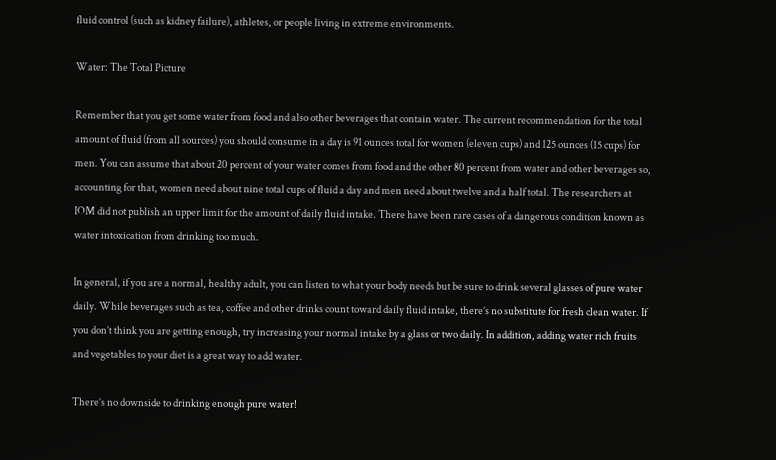fluid control (such as kidney failure), athletes, or people living in extreme environments.

Water: The Total Picture

Remember that you get some water from food and also other beverages that contain water. The current recommendation for the total amount of fluid (from all sources) you should consume in a day is 91 ounces total for women (eleven cups) and 125 ounces (15 cups) for men. You can assume that about 20 percent of your water comes from food and the other 80 percent from water and other beverages so, accounting for that, women need about nine total cups of fluid a day and men need about twelve and a half total. The researchers at IOM did not publish an upper limit for the amount of daily fluid intake. There have been rare cases of a dangerous condition known as water intoxication from drinking too much.

In general, if you are a normal, healthy adult, you can listen to what your body needs but be sure to drink several glasses of pure water daily. While beverages such as tea, coffee and other drinks count toward daily fluid intake, there’s no substitute for fresh clean water. If you don’t think you are getting enough, try increasing your normal intake by a glass or two daily. In addition, adding water rich fruits and vegetables to your diet is a great way to add water.

There’s no downside to drinking enough pure water!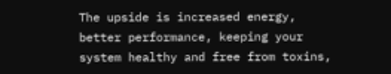The upside is increased energy, better performance, keeping your system healthy and free from toxins,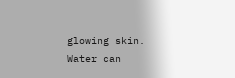glowing skin. Water can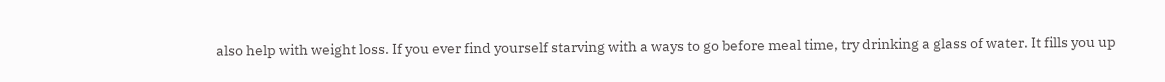also help with weight loss. If you ever find yourself starving with a ways to go before meal time, try drinking a glass of water. It fills you up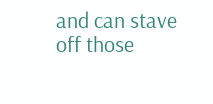and can stave off those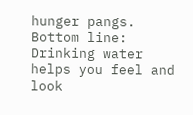hunger pangs. Bottom line: Drinking water helps you feel and look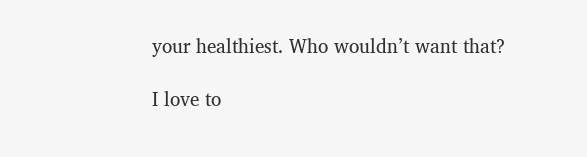your healthiest. Who wouldn’t want that?

I love to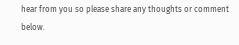hear from you so please share any thoughts or comment below.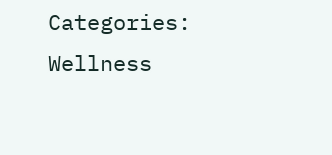Categories: Wellness